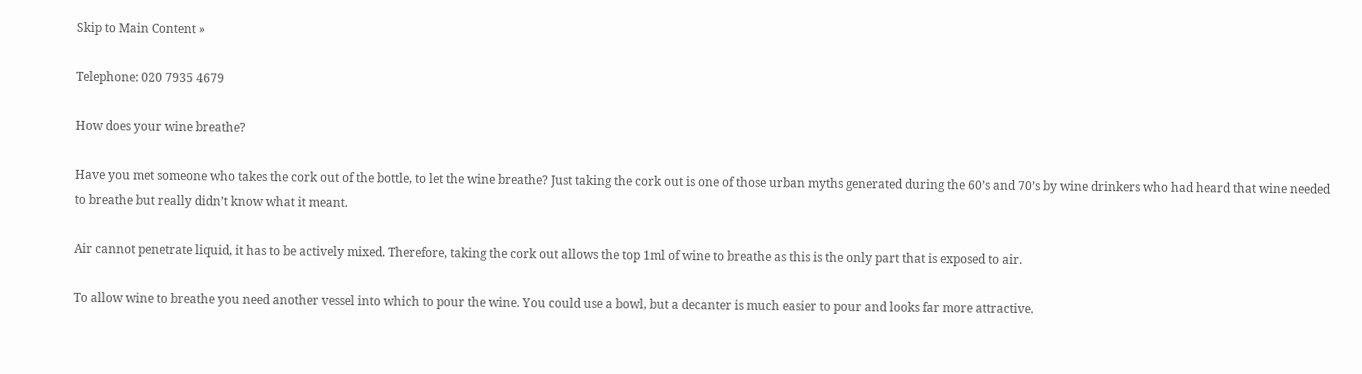Skip to Main Content »

Telephone: 020 7935 4679

How does your wine breathe?

Have you met someone who takes the cork out of the bottle, to let the wine breathe? Just taking the cork out is one of those urban myths generated during the 60’s and 70’s by wine drinkers who had heard that wine needed to breathe but really didn’t know what it meant.

Air cannot penetrate liquid, it has to be actively mixed. Therefore, taking the cork out allows the top 1ml of wine to breathe as this is the only part that is exposed to air.

To allow wine to breathe you need another vessel into which to pour the wine. You could use a bowl, but a decanter is much easier to pour and looks far more attractive.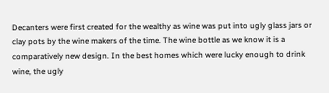Decanters were first created for the wealthy as wine was put into ugly glass jars or clay pots by the wine makers of the time. The wine bottle as we know it is a comparatively new design. In the best homes which were lucky enough to drink wine, the ugly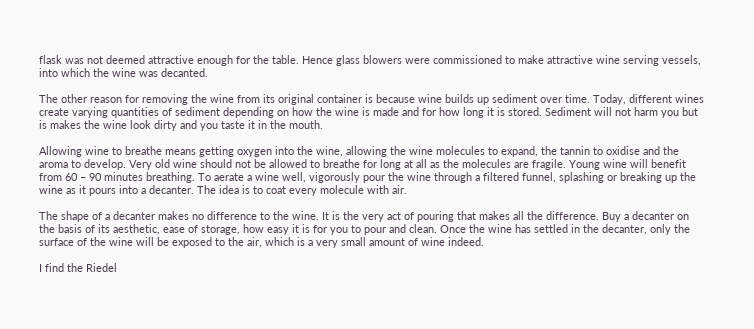flask was not deemed attractive enough for the table. Hence glass blowers were commissioned to make attractive wine serving vessels, into which the wine was decanted.

The other reason for removing the wine from its original container is because wine builds up sediment over time. Today, different wines create varying quantities of sediment depending on how the wine is made and for how long it is stored. Sediment will not harm you but is makes the wine look dirty and you taste it in the mouth.

Allowing wine to breathe means getting oxygen into the wine, allowing the wine molecules to expand, the tannin to oxidise and the aroma to develop. Very old wine should not be allowed to breathe for long at all as the molecules are fragile. Young wine will benefit from 60 – 90 minutes breathing. To aerate a wine well, vigorously pour the wine through a filtered funnel, splashing or breaking up the wine as it pours into a decanter. The idea is to coat every molecule with air.

The shape of a decanter makes no difference to the wine. It is the very act of pouring that makes all the difference. Buy a decanter on the basis of its aesthetic, ease of storage, how easy it is for you to pour and clean. Once the wine has settled in the decanter, only the surface of the wine will be exposed to the air, which is a very small amount of wine indeed.

I find the Riedel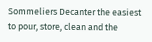Sommeliers Decanter the easiest to pour, store, clean and the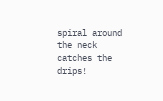spiral around the neck catches the drips!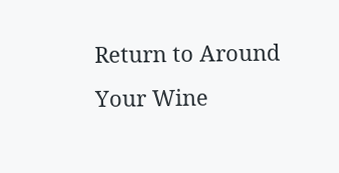Return to Around Your Wine